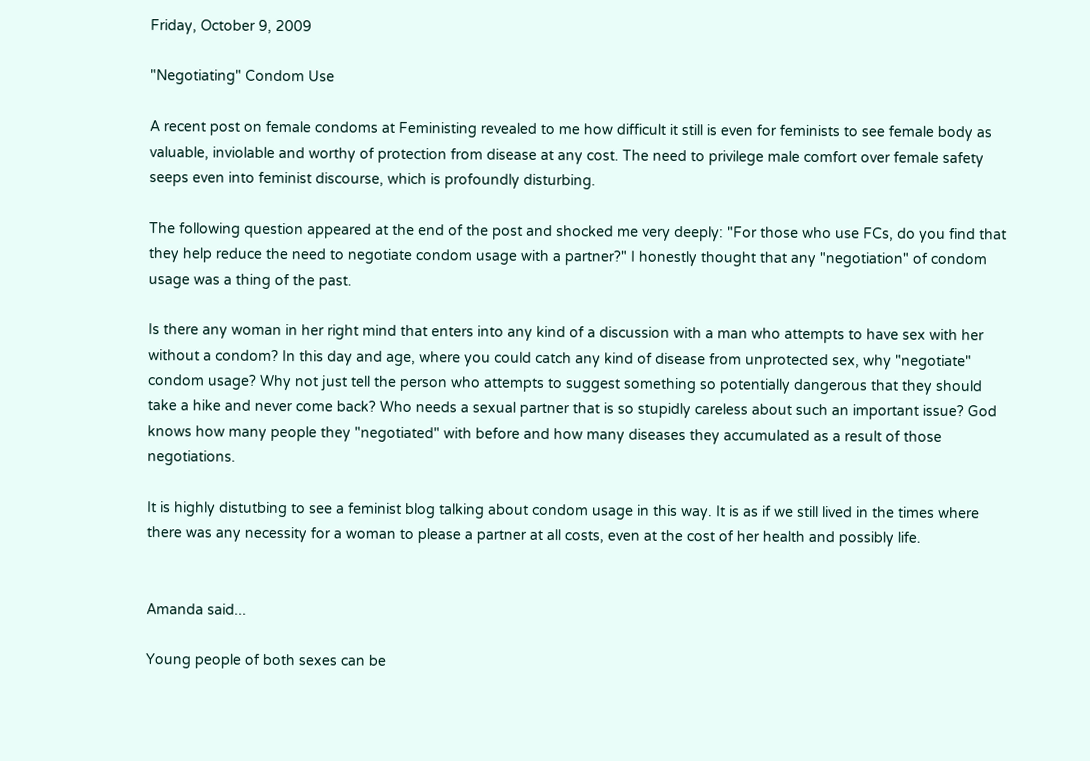Friday, October 9, 2009

"Negotiating" Condom Use

A recent post on female condoms at Feministing revealed to me how difficult it still is even for feminists to see female body as valuable, inviolable and worthy of protection from disease at any cost. The need to privilege male comfort over female safety seeps even into feminist discourse, which is profoundly disturbing.

The following question appeared at the end of the post and shocked me very deeply: "For those who use FCs, do you find that they help reduce the need to negotiate condom usage with a partner?" I honestly thought that any "negotiation" of condom usage was a thing of the past.

Is there any woman in her right mind that enters into any kind of a discussion with a man who attempts to have sex with her without a condom? In this day and age, where you could catch any kind of disease from unprotected sex, why "negotiate" condom usage? Why not just tell the person who attempts to suggest something so potentially dangerous that they should take a hike and never come back? Who needs a sexual partner that is so stupidly careless about such an important issue? God knows how many people they "negotiated" with before and how many diseases they accumulated as a result of those negotiations.

It is highly distutbing to see a feminist blog talking about condom usage in this way. It is as if we still lived in the times where there was any necessity for a woman to please a partner at all costs, even at the cost of her health and possibly life.


Amanda said...

Young people of both sexes can be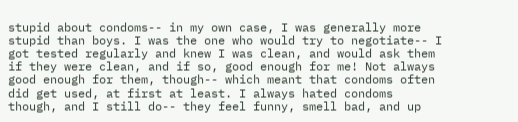stupid about condoms-- in my own case, I was generally more stupid than boys. I was the one who would try to negotiate-- I got tested regularly and knew I was clean, and would ask them if they were clean, and if so, good enough for me! Not always good enough for them, though-- which meant that condoms often did get used, at first at least. I always hated condoms though, and I still do-- they feel funny, smell bad, and up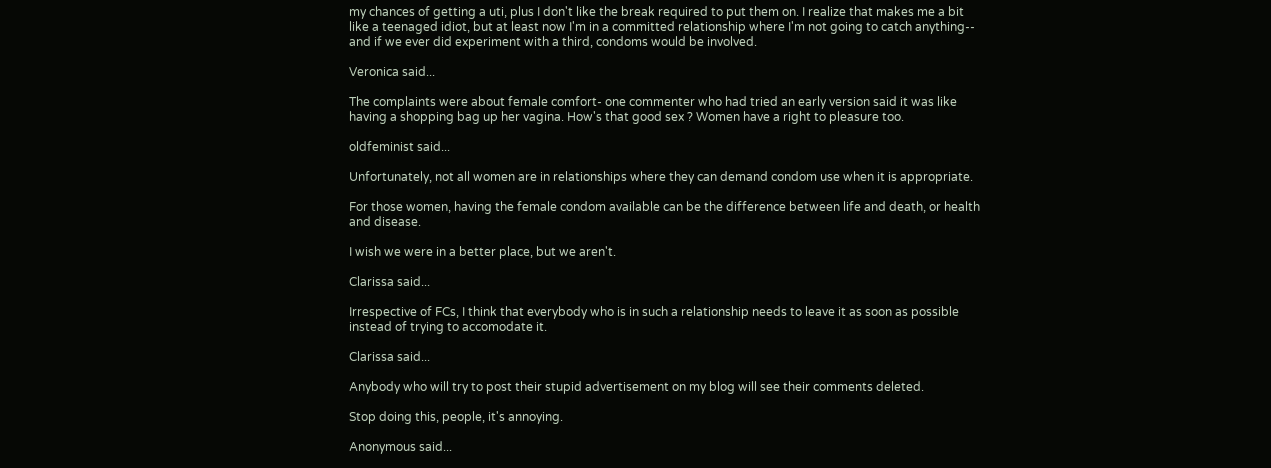my chances of getting a uti, plus I don't like the break required to put them on. I realize that makes me a bit like a teenaged idiot, but at least now I'm in a committed relationship where I'm not going to catch anything-- and if we ever did experiment with a third, condoms would be involved.

Veronica said...

The complaints were about female comfort- one commenter who had tried an early version said it was like having a shopping bag up her vagina. How's that good sex ? Women have a right to pleasure too.

oldfeminist said...

Unfortunately, not all women are in relationships where they can demand condom use when it is appropriate.

For those women, having the female condom available can be the difference between life and death, or health and disease.

I wish we were in a better place, but we aren't.

Clarissa said...

Irrespective of FCs, I think that everybody who is in such a relationship needs to leave it as soon as possible instead of trying to accomodate it.

Clarissa said...

Anybody who will try to post their stupid advertisement on my blog will see their comments deleted.

Stop doing this, people, it's annoying.

Anonymous said...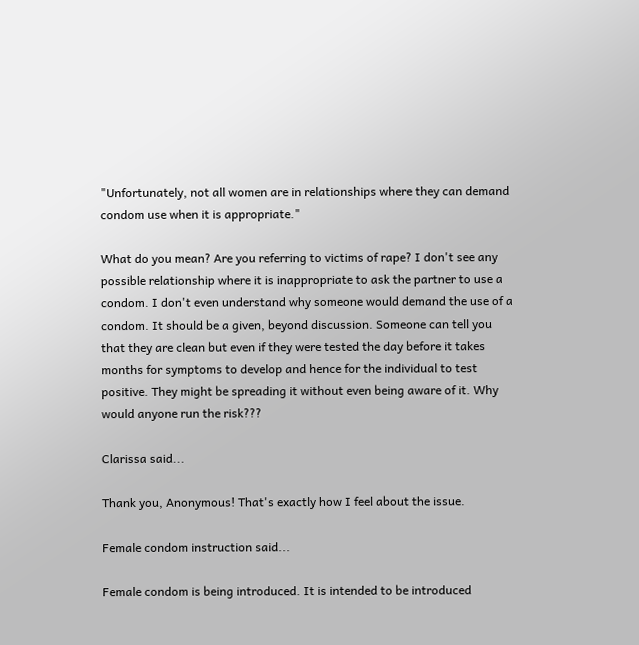"Unfortunately, not all women are in relationships where they can demand condom use when it is appropriate."

What do you mean? Are you referring to victims of rape? I don't see any possible relationship where it is inappropriate to ask the partner to use a condom. I don't even understand why someone would demand the use of a condom. It should be a given, beyond discussion. Someone can tell you that they are clean but even if they were tested the day before it takes months for symptoms to develop and hence for the individual to test positive. They might be spreading it without even being aware of it. Why would anyone run the risk???

Clarissa said...

Thank you, Anonymous! That's exactly how I feel about the issue.

Female condom instruction said...

Female condom is being introduced. It is intended to be introduced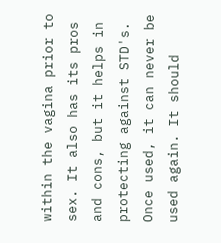within the vagina prior to sex. It also has its pros and cons, but it helps in protecting against STD's. Once used, it can never be used again. It should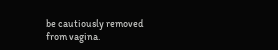be cautiously removed from vagina.